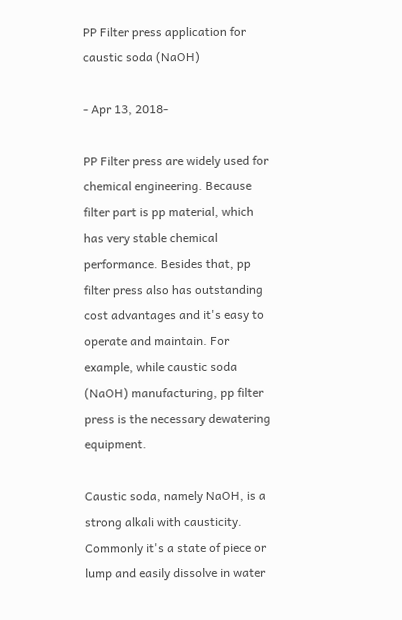PP Filter press application for caustic soda (NaOH)

- Apr 13, 2018-

PP Filter press are widely used for chemical engineering. Because filter part is pp material, which has very stable chemical performance. Besides that, pp filter press also has outstanding cost advantages and it's easy to operate and maintain. For example, while caustic soda (NaOH) manufacturing, pp filter press is the necessary dewatering equipment.

Caustic soda, namely NaOH, is a strong alkali with causticity. Commonly it's a state of piece or lump and easily dissolve in water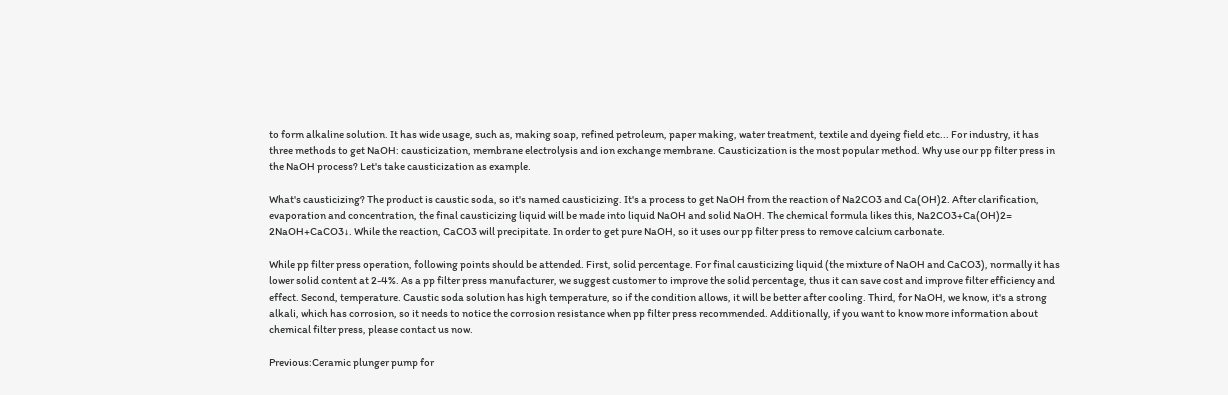to form alkaline solution. It has wide usage, such as, making soap, refined petroleum, paper making, water treatment, textile and dyeing field etc... For industry, it has three methods to get NaOH: causticization, membrane electrolysis and ion exchange membrane. Causticization is the most popular method. Why use our pp filter press in the NaOH process? Let's take causticization as example.

What's causticizing? The product is caustic soda, so it's named causticizing. It's a process to get NaOH from the reaction of Na2CO3 and Ca(OH)2. After clarification, evaporation and concentration, the final causticizing liquid will be made into liquid NaOH and solid NaOH. The chemical formula likes this, Na2CO3+Ca(OH)2= 2NaOH+CaCO3↓. While the reaction, CaCO3 will precipitate. In order to get pure NaOH, so it uses our pp filter press to remove calcium carbonate.

While pp filter press operation, following points should be attended. First, solid percentage. For final causticizing liquid (the mixture of NaOH and CaCO3), normally it has lower solid content at 2-4%. As a pp filter press manufacturer, we suggest customer to improve the solid percentage, thus it can save cost and improve filter efficiency and effect. Second, temperature. Caustic soda solution has high temperature, so if the condition allows, it will be better after cooling. Third, for NaOH, we know, it's a strong alkali, which has corrosion, so it needs to notice the corrosion resistance when pp filter press recommended. Additionally, if you want to know more information about chemical filter press, please contact us now.

Previous:Ceramic plunger pump for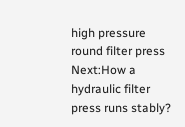high pressure round filter press Next:How a hydraulic filter press runs stably?